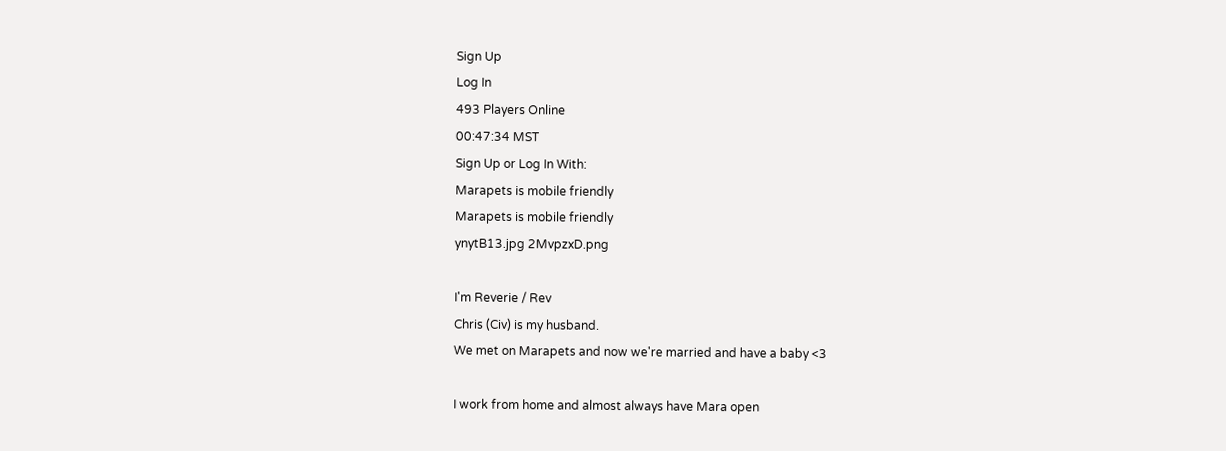Sign Up
Log In
493 Players Online
00:47:34 MST
Sign Up or Log In With:
Marapets is mobile friendly
Marapets is mobile friendly
ynytB13.jpg 2MvpzxD.png

I'm Reverie / Rev
Chris (Civ) is my husband.
We met on Marapets and now we're married and have a baby <3

I work from home and almost always have Mara open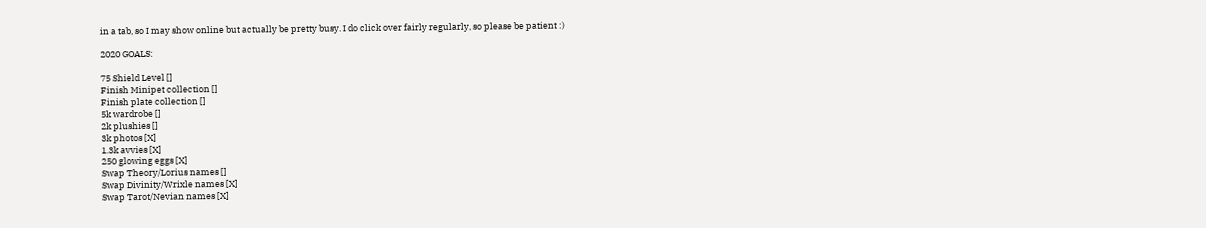in a tab, so I may show online but actually be pretty busy. I do click over fairly regularly, so please be patient :)

2020 GOALS:

75 Shield Level []
Finish Minipet collection []
Finish plate collection []
5k wardrobe []
2k plushies []
3k photos [X]
1.3k avvies [X]
250 glowing eggs [X]
Swap Theory/Lorius names []
Swap Divinity/Wrixle names [X]
Swap Tarot/Nevian names [X]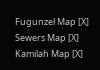Fugunzel Map [X]
Sewers Map [X]
Kamilah Map [X]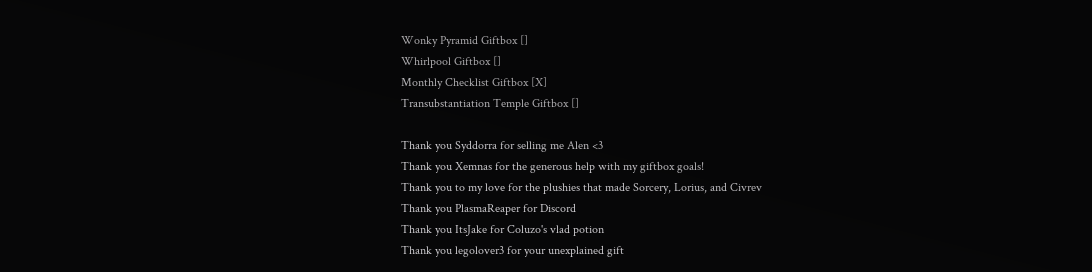Wonky Pyramid Giftbox []
Whirlpool Giftbox []
Monthly Checklist Giftbox [X]
Transubstantiation Temple Giftbox []

Thank you Syddorra for selling me Alen <3
Thank you Xemnas for the generous help with my giftbox goals!
Thank you to my love for the plushies that made Sorcery, Lorius, and Civrev
Thank you PlasmaReaper for Discord
Thank you ItsJake for Coluzo's vlad potion
Thank you legolover3 for your unexplained gift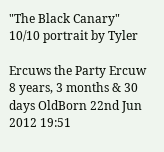"The Black Canary"
10/10 portrait by Tyler

Ercuws the Party Ercuw
8 years, 3 months & 30 days OldBorn 22nd Jun 2012 19:51